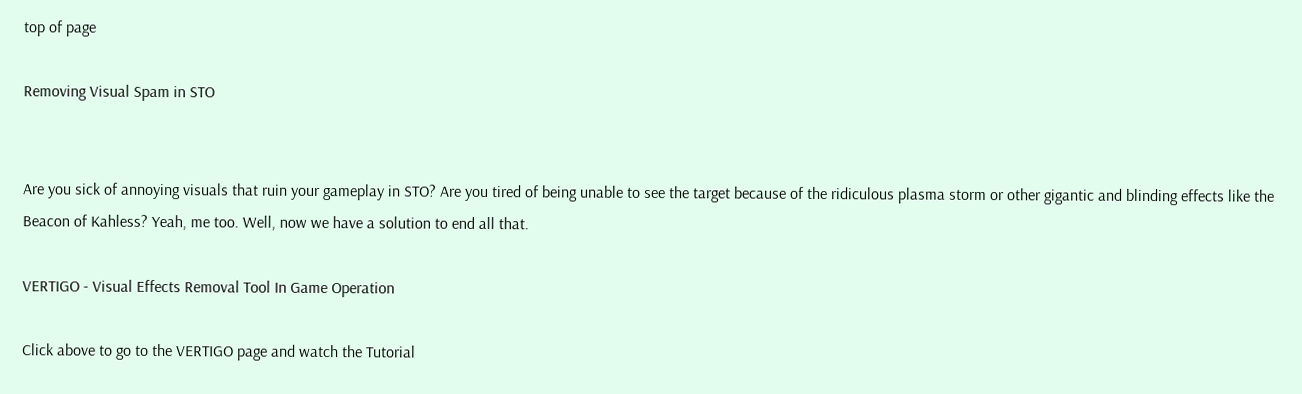top of page

Removing Visual Spam in STO


Are you sick of annoying visuals that ruin your gameplay in STO? Are you tired of being unable to see the target because of the ridiculous plasma storm or other gigantic and blinding effects like the Beacon of Kahless? Yeah, me too. Well, now we have a solution to end all that.

VERTIGO - Visual Effects Removal Tool In Game Operation

Click above to go to the VERTIGO page and watch the Tutorial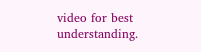video for best understanding.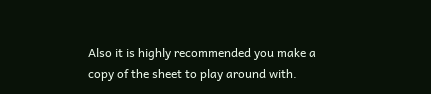Also it is highly recommended you make a copy of the sheet to play around with.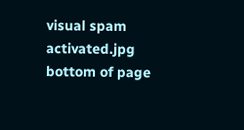visual spam activated.jpg
bottom of page